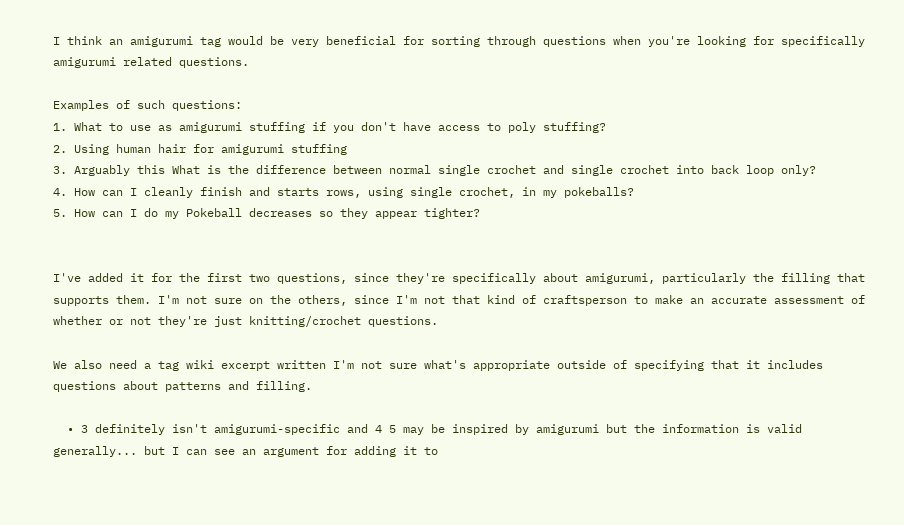I think an amigurumi tag would be very beneficial for sorting through questions when you're looking for specifically amigurumi related questions.

Examples of such questions:
1. What to use as amigurumi stuffing if you don't have access to poly stuffing?
2. Using human hair for amigurumi stuffing
3. Arguably this What is the difference between normal single crochet and single crochet into back loop only?
4. How can I cleanly finish and starts rows, using single crochet, in my pokeballs?
5. How can I do my Pokeball decreases so they appear tighter?


I've added it for the first two questions, since they're specifically about amigurumi, particularly the filling that supports them. I'm not sure on the others, since I'm not that kind of craftsperson to make an accurate assessment of whether or not they're just knitting/crochet questions.

We also need a tag wiki excerpt written I'm not sure what's appropriate outside of specifying that it includes questions about patterns and filling.

  • 3 definitely isn't amigurumi-specific and 4 5 may be inspired by amigurumi but the information is valid generally... but I can see an argument for adding it to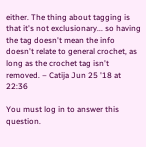either. The thing about tagging is that it's not exclusionary... so having the tag doesn't mean the info doesn't relate to general crochet, as long as the crochet tag isn't removed. – Catija Jun 25 '18 at 22:36

You must log in to answer this question.